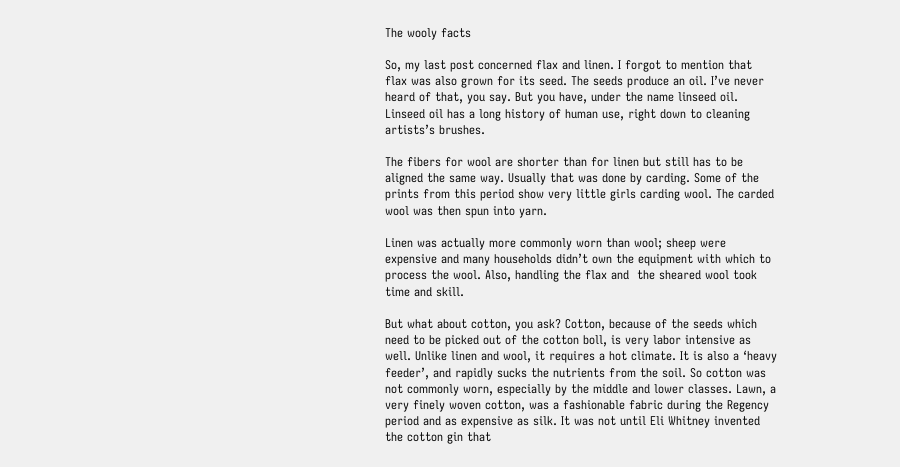The wooly facts

So, my last post concerned flax and linen. I forgot to mention that flax was also grown for its seed. The seeds produce an oil. I’ve never heard of that, you say. But you have, under the name linseed oil. Linseed oil has a long history of human use, right down to cleaning artists’s brushes.

The fibers for wool are shorter than for linen but still has to be aligned the same way. Usually that was done by carding. Some of the prints from this period show very little girls carding wool. The carded wool was then spun into yarn.

Linen was actually more commonly worn than wool; sheep were expensive and many households didn’t own the equipment with which to process the wool. Also, handling the flax and  the sheared wool took time and skill.

But what about cotton, you ask? Cotton, because of the seeds which need to be picked out of the cotton boll, is very labor intensive as well. Unlike linen and wool, it requires a hot climate. It is also a ‘heavy feeder’, and rapidly sucks the nutrients from the soil. So cotton was not commonly worn, especially by the middle and lower classes. Lawn, a very finely woven cotton, was a fashionable fabric during the Regency period and as expensive as silk. It was not until Eli Whitney invented the cotton gin that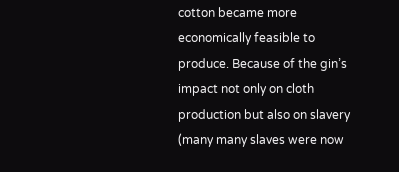cotton became more economically feasible to produce. Because of the gin’s impact not only on cloth production but also on slavery (many many slaves were now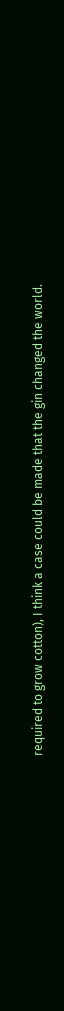required to grow cotton), I think a case could be made that the gin changed the world.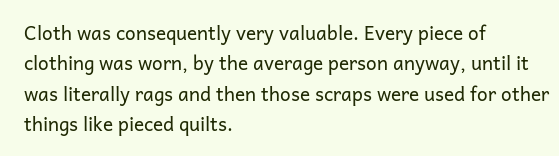Cloth was consequently very valuable. Every piece of clothing was worn, by the average person anyway, until it was literally rags and then those scraps were used for other things like pieced quilts.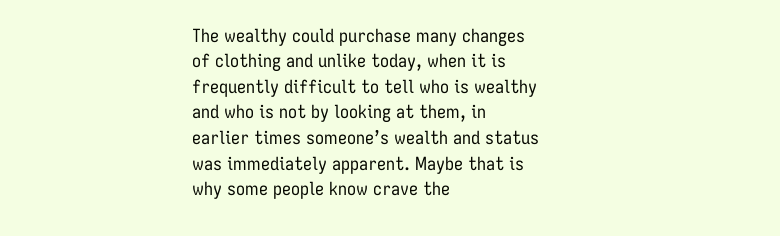The wealthy could purchase many changes of clothing and unlike today, when it is frequently difficult to tell who is wealthy and who is not by looking at them, in earlier times someone’s wealth and status was immediately apparent. Maybe that is why some people know crave the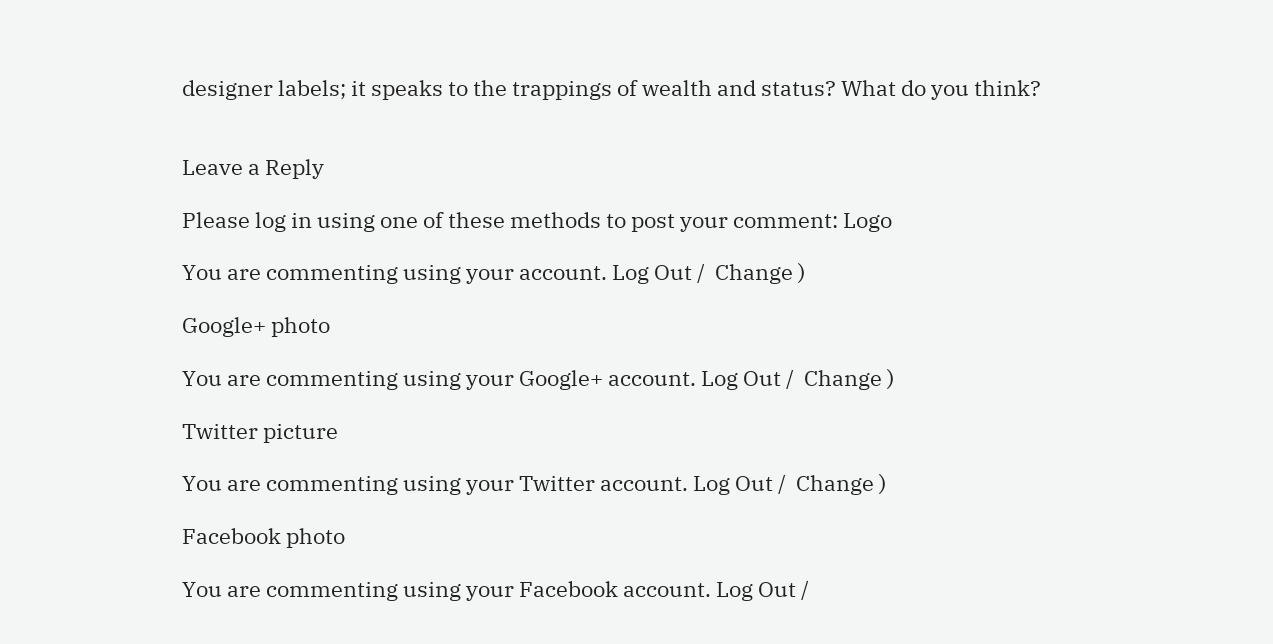designer labels; it speaks to the trappings of wealth and status? What do you think?


Leave a Reply

Please log in using one of these methods to post your comment: Logo

You are commenting using your account. Log Out /  Change )

Google+ photo

You are commenting using your Google+ account. Log Out /  Change )

Twitter picture

You are commenting using your Twitter account. Log Out /  Change )

Facebook photo

You are commenting using your Facebook account. Log Out /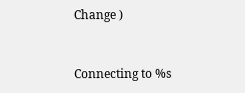Change )


Connecting to %s